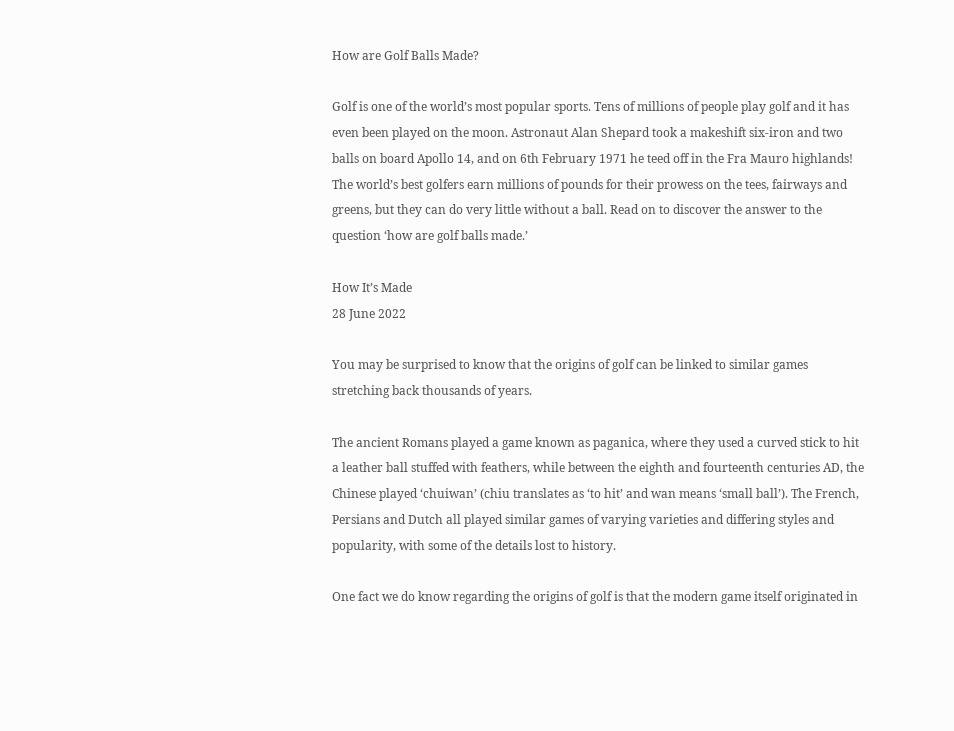How are Golf Balls Made?

Golf is one of the world’s most popular sports. Tens of millions of people play golf and it has even been played on the moon. Astronaut Alan Shepard took a makeshift six-iron and two balls on board Apollo 14, and on 6th February 1971 he teed off in the Fra Mauro highlands! The world’s best golfers earn millions of pounds for their prowess on the tees, fairways and greens, but they can do very little without a ball. Read on to discover the answer to the question ‘how are golf balls made.’

How It’s Made
28 June 2022

You may be surprised to know that the origins of golf can be linked to similar games stretching back thousands of years.

The ancient Romans played a game known as paganica, where they used a curved stick to hit a leather ball stuffed with feathers, while between the eighth and fourteenth centuries AD, the Chinese played ‘chuiwan’ (chiu translates as ‘to hit’ and wan means ‘small ball’). The French, Persians and Dutch all played similar games of varying varieties and differing styles and popularity, with some of the details lost to history.

One fact we do know regarding the origins of golf is that the modern game itself originated in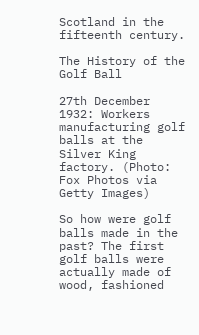Scotland in the fifteenth century.

The History of the Golf Ball

27th December 1932: Workers manufacturing golf balls at the Silver King factory. (Photo: Fox Photos via Getty Images)

So how were golf balls made in the past? The first golf balls were actually made of wood, fashioned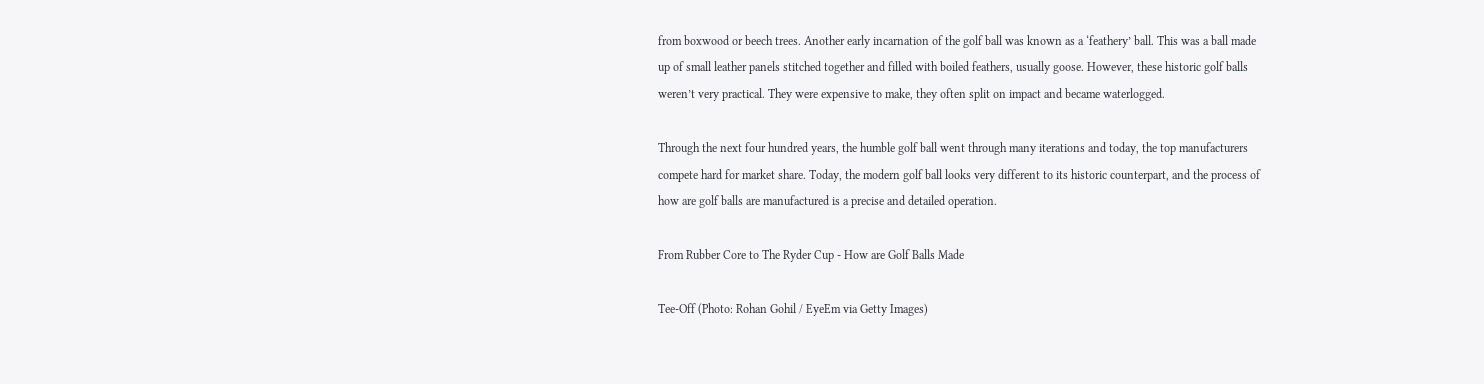from boxwood or beech trees. Another early incarnation of the golf ball was known as a ‘feathery’ ball. This was a ball made up of small leather panels stitched together and filled with boiled feathers, usually goose. However, these historic golf balls weren’t very practical. They were expensive to make, they often split on impact and became waterlogged.

Through the next four hundred years, the humble golf ball went through many iterations and today, the top manufacturers compete hard for market share. Today, the modern golf ball looks very different to its historic counterpart, and the process of how are golf balls are manufactured is a precise and detailed operation.

From Rubber Core to The Ryder Cup - How are Golf Balls Made

Tee-Off (Photo: Rohan Gohil / EyeEm via Getty Images)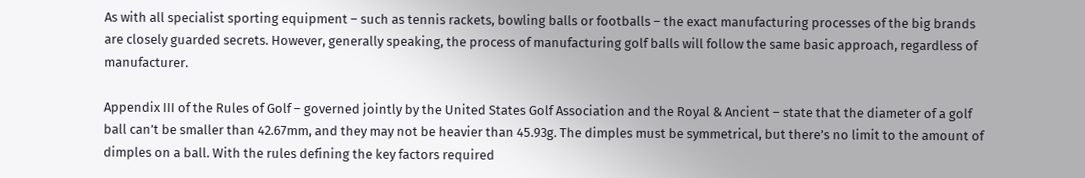As with all specialist sporting equipment – such as tennis rackets, bowling balls or footballs – the exact manufacturing processes of the big brands are closely guarded secrets. However, generally speaking, the process of manufacturing golf balls will follow the same basic approach, regardless of manufacturer.

Appendix III of the Rules of Golf – governed jointly by the United States Golf Association and the Royal & Ancient – state that the diameter of a golf ball can’t be smaller than 42.67mm, and they may not be heavier than 45.93g. The dimples must be symmetrical, but there’s no limit to the amount of dimples on a ball. With the rules defining the key factors required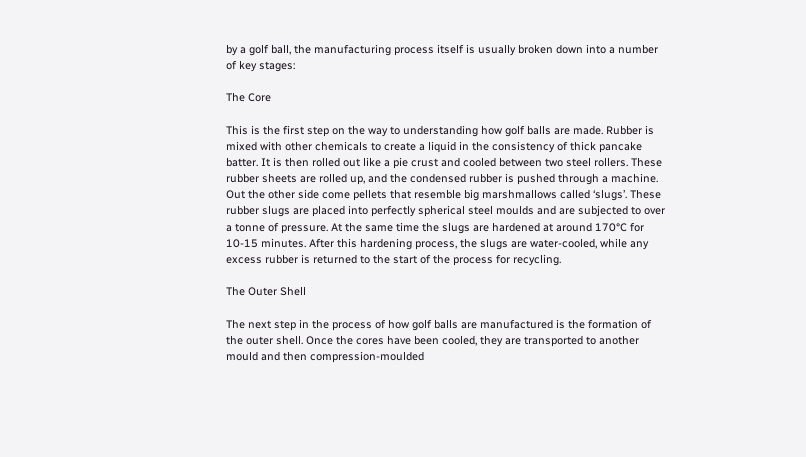by a golf ball, the manufacturing process itself is usually broken down into a number of key stages:

The Core

This is the first step on the way to understanding how golf balls are made. Rubber is mixed with other chemicals to create a liquid in the consistency of thick pancake batter. It is then rolled out like a pie crust and cooled between two steel rollers. These rubber sheets are rolled up, and the condensed rubber is pushed through a machine. Out the other side come pellets that resemble big marshmallows called ‘slugs’. These rubber slugs are placed into perfectly spherical steel moulds and are subjected to over a tonne of pressure. At the same time the slugs are hardened at around 170°C for 10-15 minutes. After this hardening process, the slugs are water-cooled, while any excess rubber is returned to the start of the process for recycling.

The Outer Shell

The next step in the process of how golf balls are manufactured is the formation of the outer shell. Once the cores have been cooled, they are transported to another mould and then compression-moulded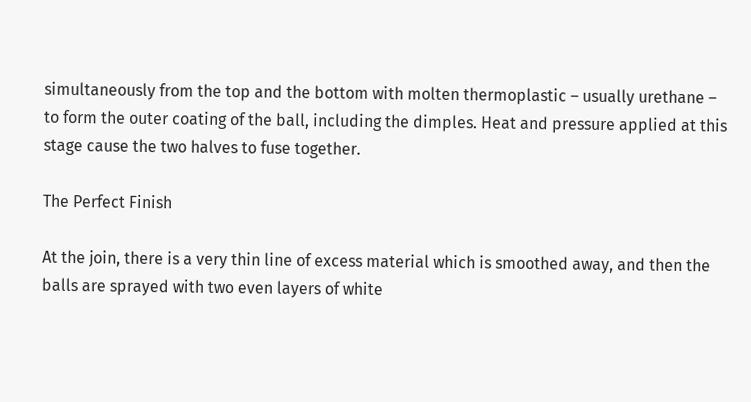simultaneously from the top and the bottom with molten thermoplastic – usually urethane – to form the outer coating of the ball, including the dimples. Heat and pressure applied at this stage cause the two halves to fuse together.

The Perfect Finish

At the join, there is a very thin line of excess material which is smoothed away, and then the balls are sprayed with two even layers of white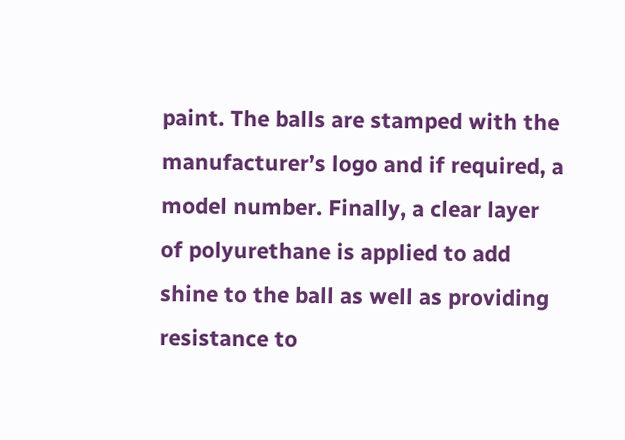paint. The balls are stamped with the manufacturer’s logo and if required, a model number. Finally, a clear layer of polyurethane is applied to add shine to the ball as well as providing resistance to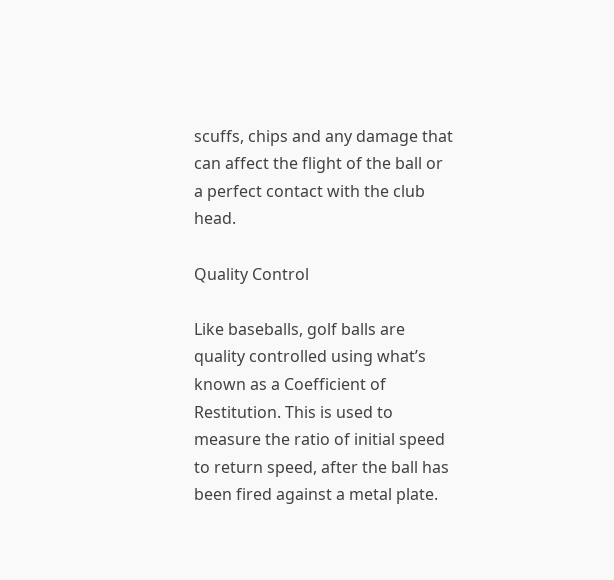scuffs, chips and any damage that can affect the flight of the ball or a perfect contact with the club head.

Quality Control

Like baseballs, golf balls are quality controlled using what’s known as a Coefficient of Restitution. This is used to measure the ratio of initial speed to return speed, after the ball has been fired against a metal plate.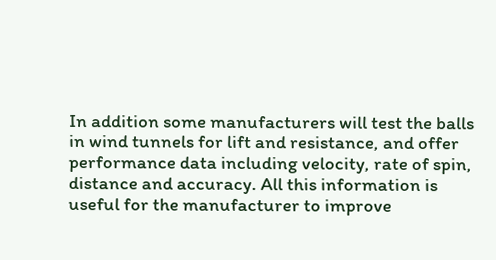In addition some manufacturers will test the balls in wind tunnels for lift and resistance, and offer performance data including velocity, rate of spin, distance and accuracy. All this information is useful for the manufacturer to improve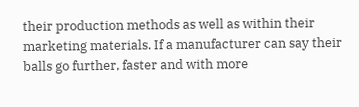their production methods as well as within their marketing materials. If a manufacturer can say their balls go further, faster and with more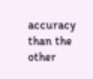accuracy than the other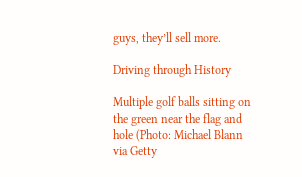guys, they’ll sell more.

Driving through History

Multiple golf balls sitting on the green near the flag and hole (Photo: Michael Blann via Getty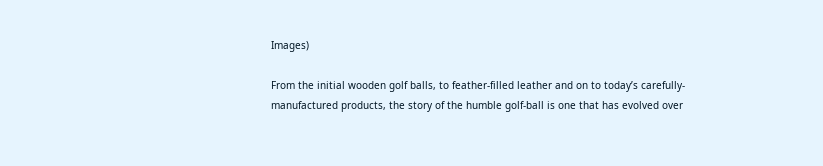Images)

From the initial wooden golf balls, to feather-filled leather and on to today’s carefully-manufactured products, the story of the humble golf-ball is one that has evolved over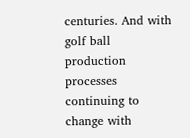centuries. And with golf ball production processes continuing to change with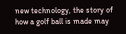new technology, the story of how a golf ball is made may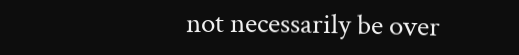not necessarily be over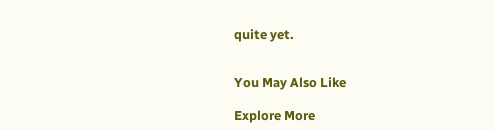quite yet.


You May Also Like

Explore More